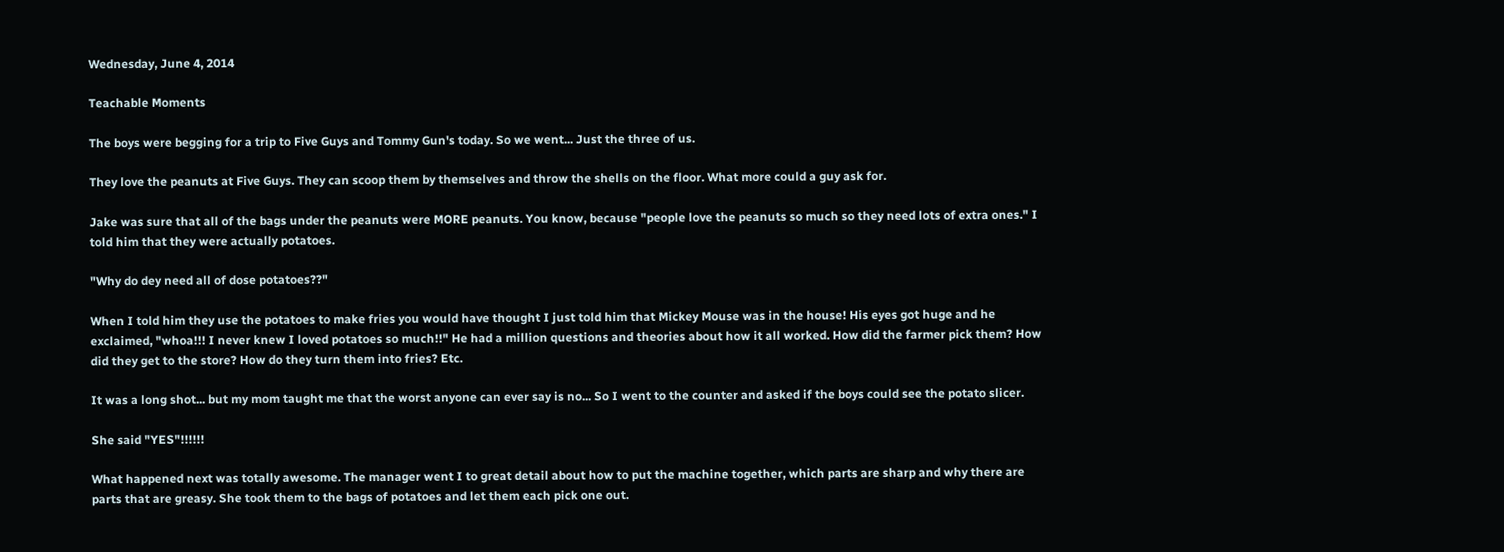Wednesday, June 4, 2014

Teachable Moments

The boys were begging for a trip to Five Guys and Tommy Gun's today. So we went... Just the three of us.

They love the peanuts at Five Guys. They can scoop them by themselves and throw the shells on the floor. What more could a guy ask for.

Jake was sure that all of the bags under the peanuts were MORE peanuts. You know, because "people love the peanuts so much so they need lots of extra ones." I told him that they were actually potatoes.

"Why do dey need all of dose potatoes??"

When I told him they use the potatoes to make fries you would have thought I just told him that Mickey Mouse was in the house! His eyes got huge and he exclaimed, "whoa!!! I never knew I loved potatoes so much!!" He had a million questions and theories about how it all worked. How did the farmer pick them? How did they get to the store? How do they turn them into fries? Etc.

It was a long shot... but my mom taught me that the worst anyone can ever say is no... So I went to the counter and asked if the boys could see the potato slicer.

She said "YES"!!!!!!

What happened next was totally awesome. The manager went I to great detail about how to put the machine together, which parts are sharp and why there are parts that are greasy. She took them to the bags of potatoes and let them each pick one out.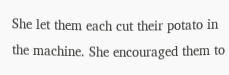She let them each cut their potato in the machine. She encouraged them to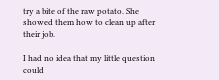try a bite of the raw potato. She showed them how to clean up after their job.

I had no idea that my little question could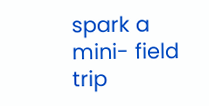spark a mini- field trip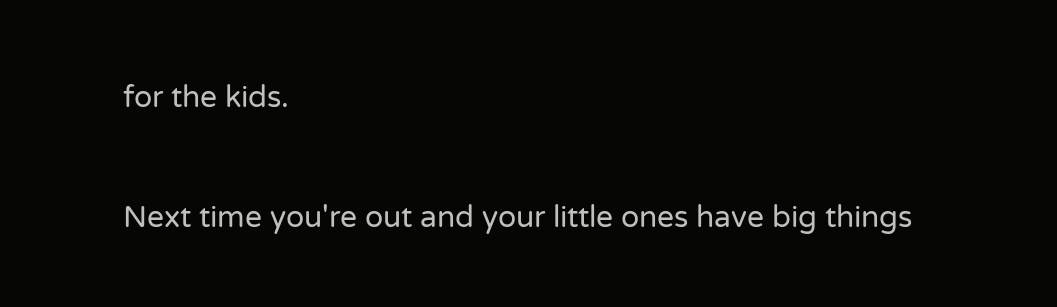for the kids.

Next time you're out and your little ones have big things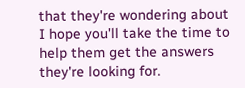that they're wondering about I hope you'll take the time to help them get the answers they're looking for.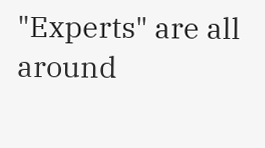"Experts" are all around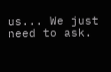us... We just need to ask.